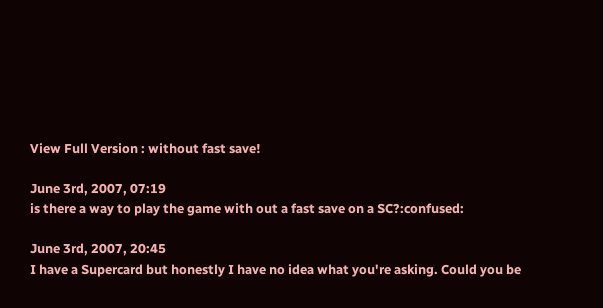View Full Version : without fast save!

June 3rd, 2007, 07:19
is there a way to play the game with out a fast save on a SC?:confused:

June 3rd, 2007, 20:45
I have a Supercard but honestly I have no idea what you're asking. Could you be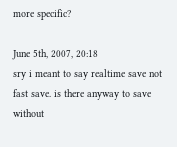more specific?

June 5th, 2007, 20:18
sry i meant to say realtime save not fast save. is there anyway to save without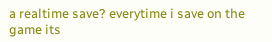a realtime save? everytime i save on the game its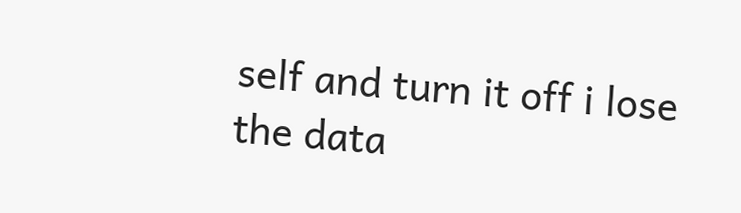self and turn it off i lose the data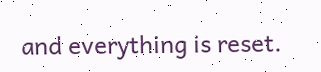and everything is reset.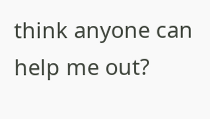think anyone can help me out?